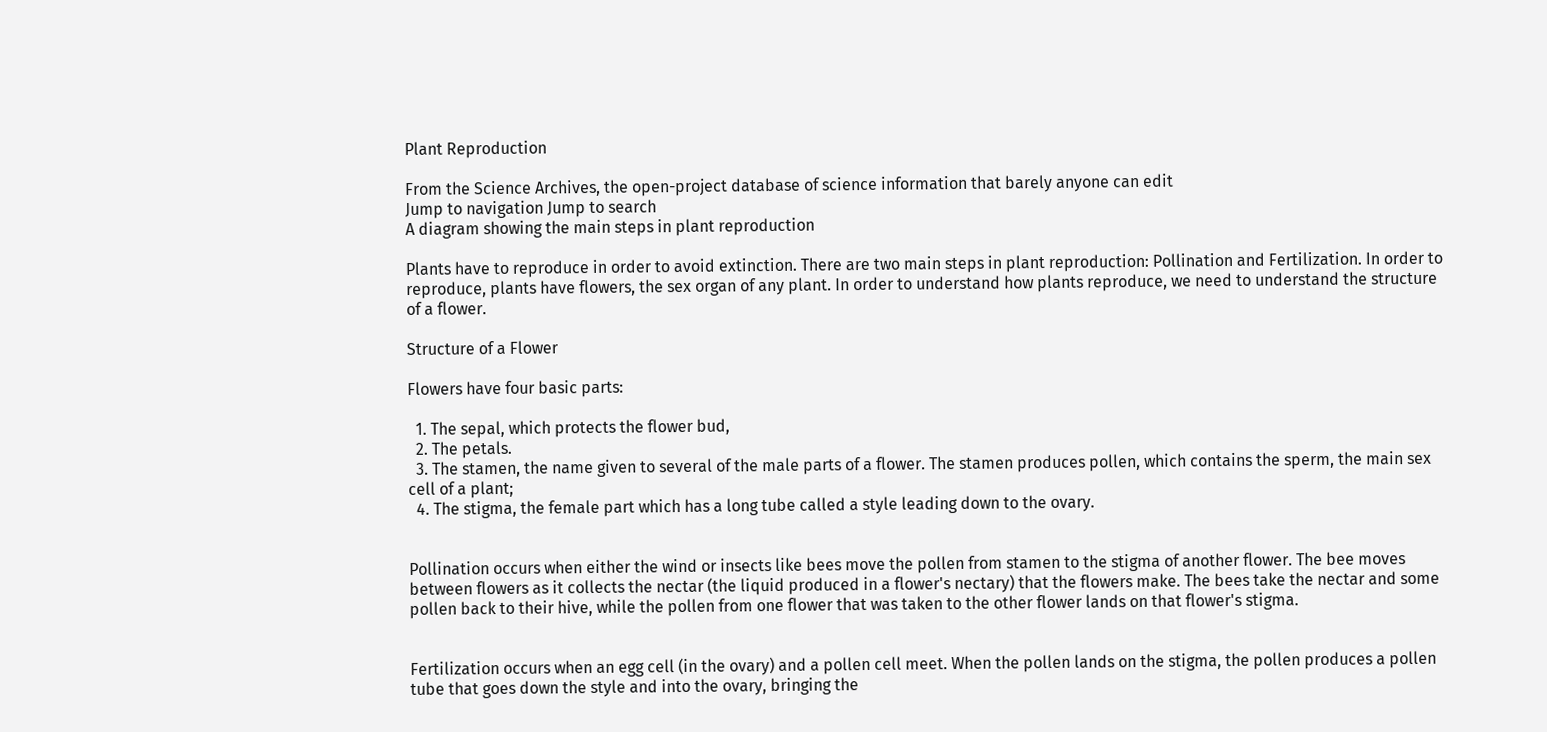Plant Reproduction

From the Science Archives, the open-project database of science information that barely anyone can edit
Jump to navigation Jump to search
A diagram showing the main steps in plant reproduction

Plants have to reproduce in order to avoid extinction. There are two main steps in plant reproduction: Pollination and Fertilization. In order to reproduce, plants have flowers, the sex organ of any plant. In order to understand how plants reproduce, we need to understand the structure of a flower.

Structure of a Flower

Flowers have four basic parts:

  1. The sepal, which protects the flower bud,
  2. The petals.
  3. The stamen, the name given to several of the male parts of a flower. The stamen produces pollen, which contains the sperm, the main sex cell of a plant;
  4. The stigma, the female part which has a long tube called a style leading down to the ovary.


Pollination occurs when either the wind or insects like bees move the pollen from stamen to the stigma of another flower. The bee moves between flowers as it collects the nectar (the liquid produced in a flower's nectary) that the flowers make. The bees take the nectar and some pollen back to their hive, while the pollen from one flower that was taken to the other flower lands on that flower's stigma.


Fertilization occurs when an egg cell (in the ovary) and a pollen cell meet. When the pollen lands on the stigma, the pollen produces a pollen tube that goes down the style and into the ovary, bringing the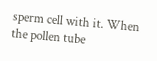sperm cell with it. When the pollen tube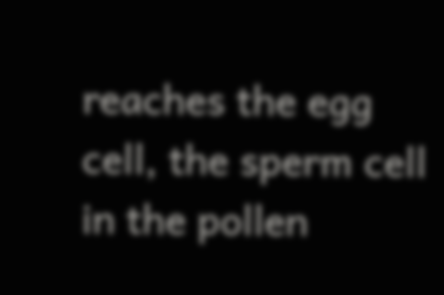reaches the egg cell, the sperm cell in the pollen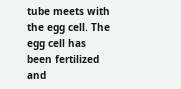tube meets with the egg cell. The egg cell has been fertilized and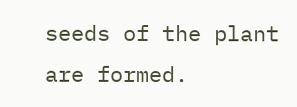seeds of the plant are formed.